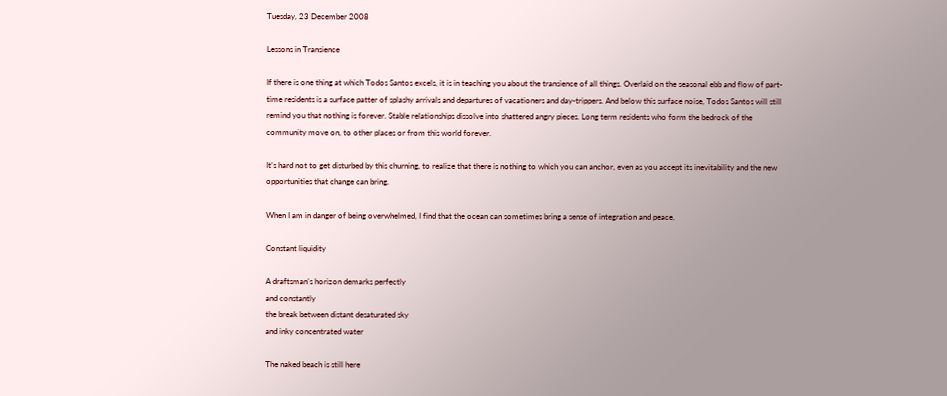Tuesday, 23 December 2008

Lessons in Transience

If there is one thing at which Todos Santos excels, it is in teaching you about the transience of all things. Overlaid on the seasonal ebb and flow of part-time residents is a surface patter of splashy arrivals and departures of vacationers and day-trippers. And below this surface noise, Todos Santos will still remind you that nothing is forever. Stable relationships dissolve into shattered angry pieces. Long term residents who form the bedrock of the community move on, to other places or from this world forever.

It’s hard not to get disturbed by this churning, to realize that there is nothing to which you can anchor, even as you accept its inevitability and the new opportunities that change can bring.

When I am in danger of being overwhelmed, I find that the ocean can sometimes bring a sense of integration and peace.

Constant liquidity

A draftsman’s horizon demarks perfectly
and constantly
the break between distant desaturated sky
and inky concentrated water

The naked beach is still here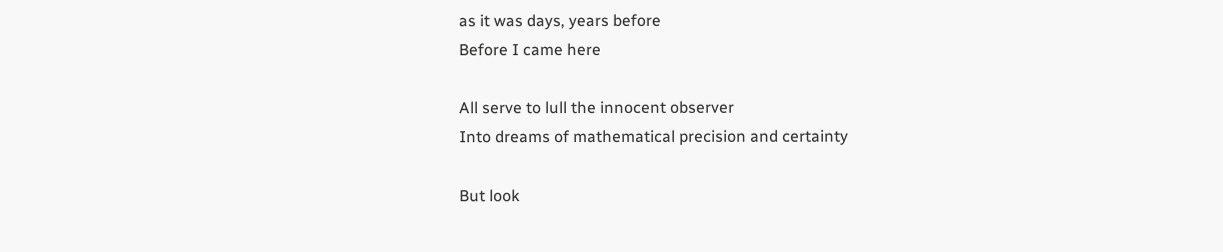as it was days, years before
Before I came here

All serve to lull the innocent observer
Into dreams of mathematical precision and certainty

But look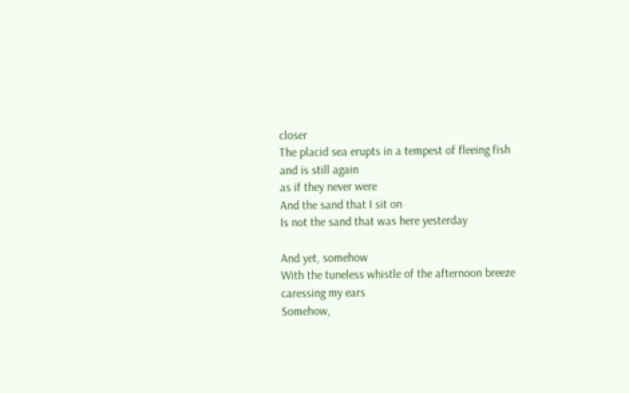closer
The placid sea erupts in a tempest of fleeing fish
and is still again
as if they never were
And the sand that I sit on
Is not the sand that was here yesterday

And yet, somehow
With the tuneless whistle of the afternoon breeze
caressing my ears
Somehow,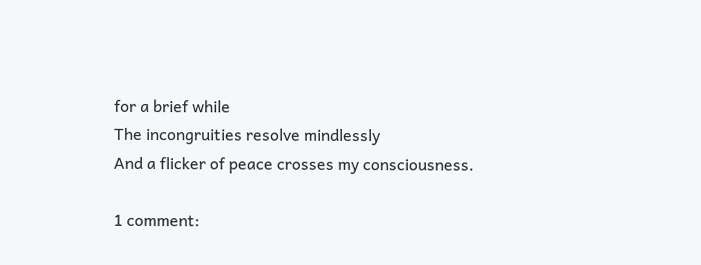for a brief while
The incongruities resolve mindlessly
And a flicker of peace crosses my consciousness.

1 comment: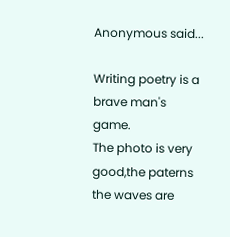Anonymous said...

Writing poetry is a brave man's game.
The photo is very good,the paterns the waves are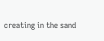creating in the sand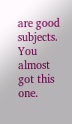are good subjects. You almost got this one.